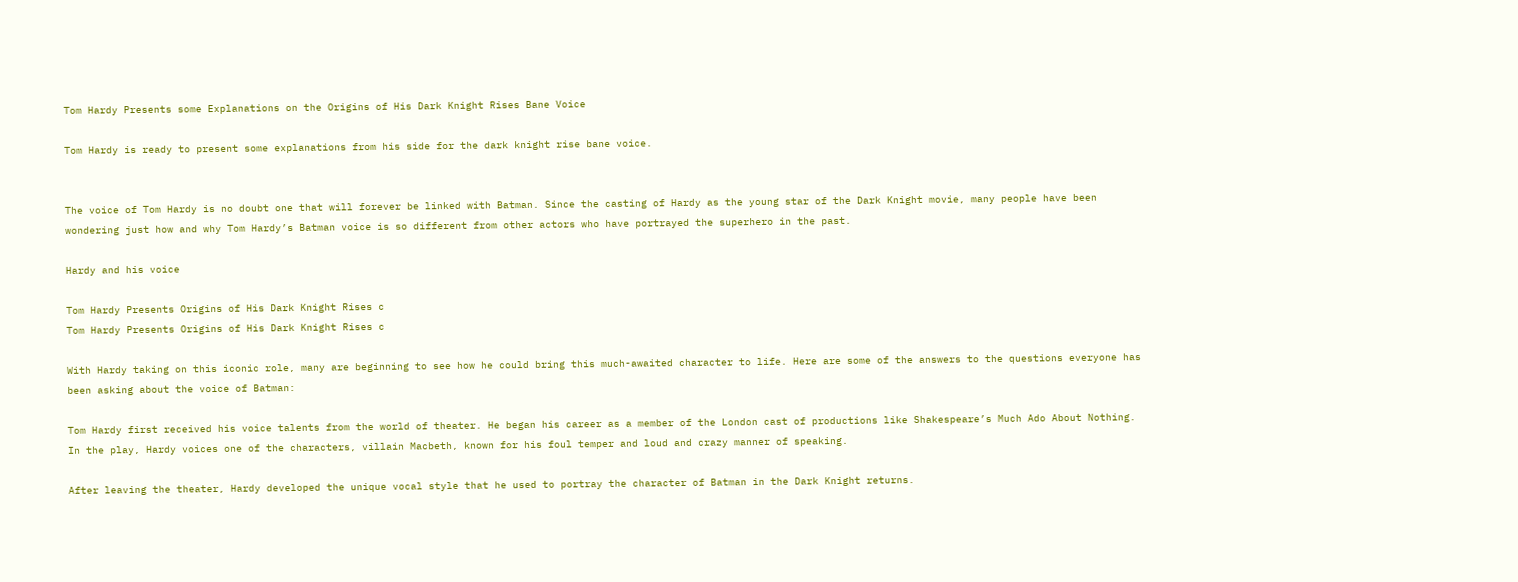Tom Hardy Presents some Explanations on the Origins of His Dark Knight Rises Bane Voice

Tom Hardy is ready to present some explanations from his side for the dark knight rise bane voice.


The voice of Tom Hardy is no doubt one that will forever be linked with Batman. Since the casting of Hardy as the young star of the Dark Knight movie, many people have been wondering just how and why Tom Hardy’s Batman voice is so different from other actors who have portrayed the superhero in the past.

Hardy and his voice

Tom Hardy Presents Origins of His Dark Knight Rises c
Tom Hardy Presents Origins of His Dark Knight Rises c

With Hardy taking on this iconic role, many are beginning to see how he could bring this much-awaited character to life. Here are some of the answers to the questions everyone has been asking about the voice of Batman:

Tom Hardy first received his voice talents from the world of theater. He began his career as a member of the London cast of productions like Shakespeare’s Much Ado About Nothing. In the play, Hardy voices one of the characters, villain Macbeth, known for his foul temper and loud and crazy manner of speaking.

After leaving the theater, Hardy developed the unique vocal style that he used to portray the character of Batman in the Dark Knight returns.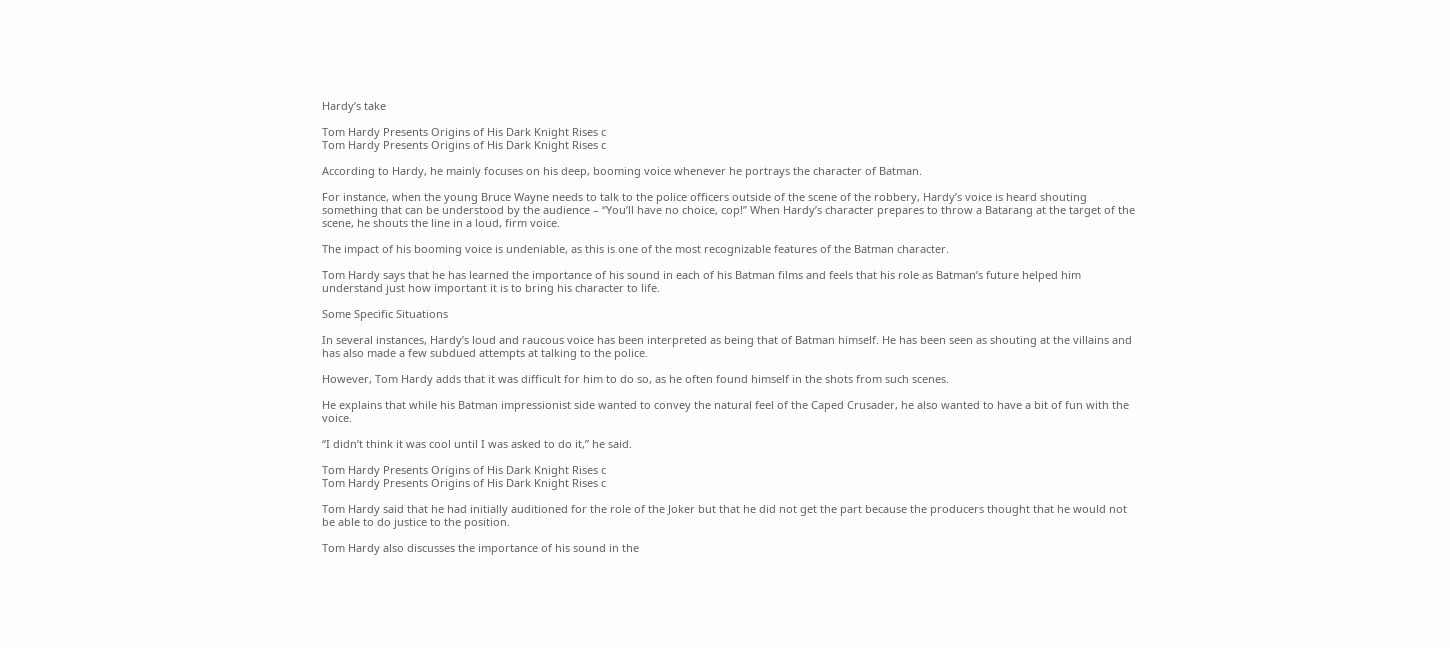Hardy’s take

Tom Hardy Presents Origins of His Dark Knight Rises c
Tom Hardy Presents Origins of His Dark Knight Rises c

According to Hardy, he mainly focuses on his deep, booming voice whenever he portrays the character of Batman.

For instance, when the young Bruce Wayne needs to talk to the police officers outside of the scene of the robbery, Hardy’s voice is heard shouting something that can be understood by the audience – “You’ll have no choice, cop!” When Hardy’s character prepares to throw a Batarang at the target of the scene, he shouts the line in a loud, firm voice.

The impact of his booming voice is undeniable, as this is one of the most recognizable features of the Batman character.

Tom Hardy says that he has learned the importance of his sound in each of his Batman films and feels that his role as Batman’s future helped him understand just how important it is to bring his character to life.

Some Specific Situations

In several instances, Hardy’s loud and raucous voice has been interpreted as being that of Batman himself. He has been seen as shouting at the villains and has also made a few subdued attempts at talking to the police.

However, Tom Hardy adds that it was difficult for him to do so, as he often found himself in the shots from such scenes.

He explains that while his Batman impressionist side wanted to convey the natural feel of the Caped Crusader, he also wanted to have a bit of fun with the voice.

“I didn’t think it was cool until I was asked to do it,” he said.

Tom Hardy Presents Origins of His Dark Knight Rises c
Tom Hardy Presents Origins of His Dark Knight Rises c

Tom Hardy said that he had initially auditioned for the role of the Joker but that he did not get the part because the producers thought that he would not be able to do justice to the position.

Tom Hardy also discusses the importance of his sound in the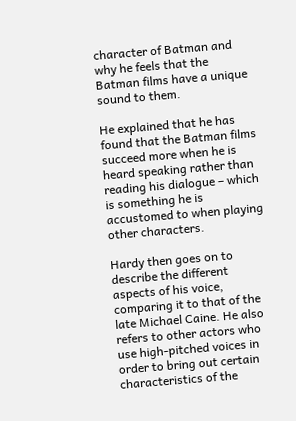character of Batman and why he feels that the Batman films have a unique sound to them.

He explained that he has found that the Batman films succeed more when he is heard speaking rather than reading his dialogue – which is something he is accustomed to when playing other characters.

Hardy then goes on to describe the different aspects of his voice, comparing it to that of the late Michael Caine. He also refers to other actors who use high-pitched voices in order to bring out certain characteristics of the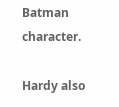Batman character.

Hardy also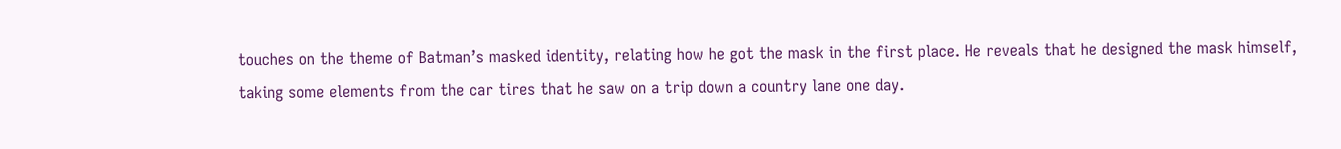touches on the theme of Batman’s masked identity, relating how he got the mask in the first place. He reveals that he designed the mask himself, taking some elements from the car tires that he saw on a trip down a country lane one day.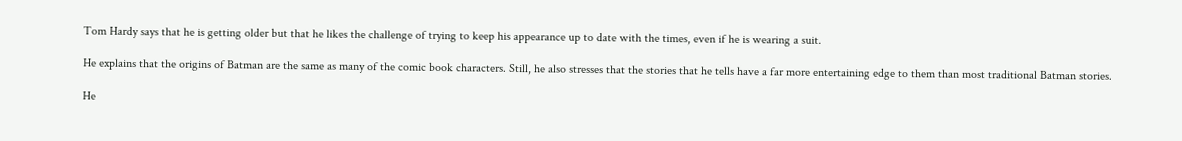Tom Hardy says that he is getting older but that he likes the challenge of trying to keep his appearance up to date with the times, even if he is wearing a suit.

He explains that the origins of Batman are the same as many of the comic book characters. Still, he also stresses that the stories that he tells have a far more entertaining edge to them than most traditional Batman stories.

He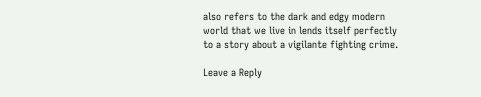also refers to the dark and edgy modern world that we live in lends itself perfectly to a story about a vigilante fighting crime.

Leave a Reply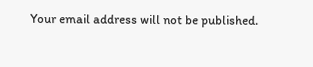Your email address will not be published.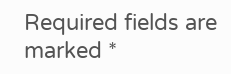Required fields are marked *